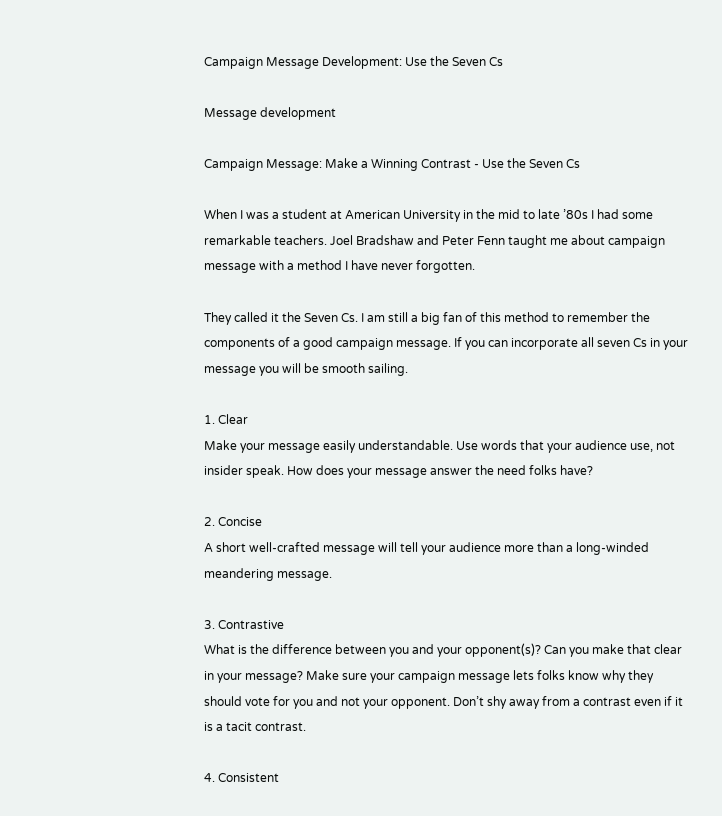Campaign Message Development: Use the Seven Cs

Message development

Campaign Message: Make a Winning Contrast - Use the Seven Cs

When I was a student at American University in the mid to late ’80s I had some remarkable teachers. Joel Bradshaw and Peter Fenn taught me about campaign message with a method I have never forgotten.

They called it the Seven Cs. I am still a big fan of this method to remember the components of a good campaign message. If you can incorporate all seven Cs in your message you will be smooth sailing.

1. Clear
Make your message easily understandable. Use words that your audience use, not insider speak. How does your message answer the need folks have?

2. Concise
A short well-crafted message will tell your audience more than a long-winded meandering message.

3. Contrastive
What is the difference between you and your opponent(s)? Can you make that clear in your message? Make sure your campaign message lets folks know why they should vote for you and not your opponent. Don’t shy away from a contrast even if it is a tacit contrast.

4. Consistent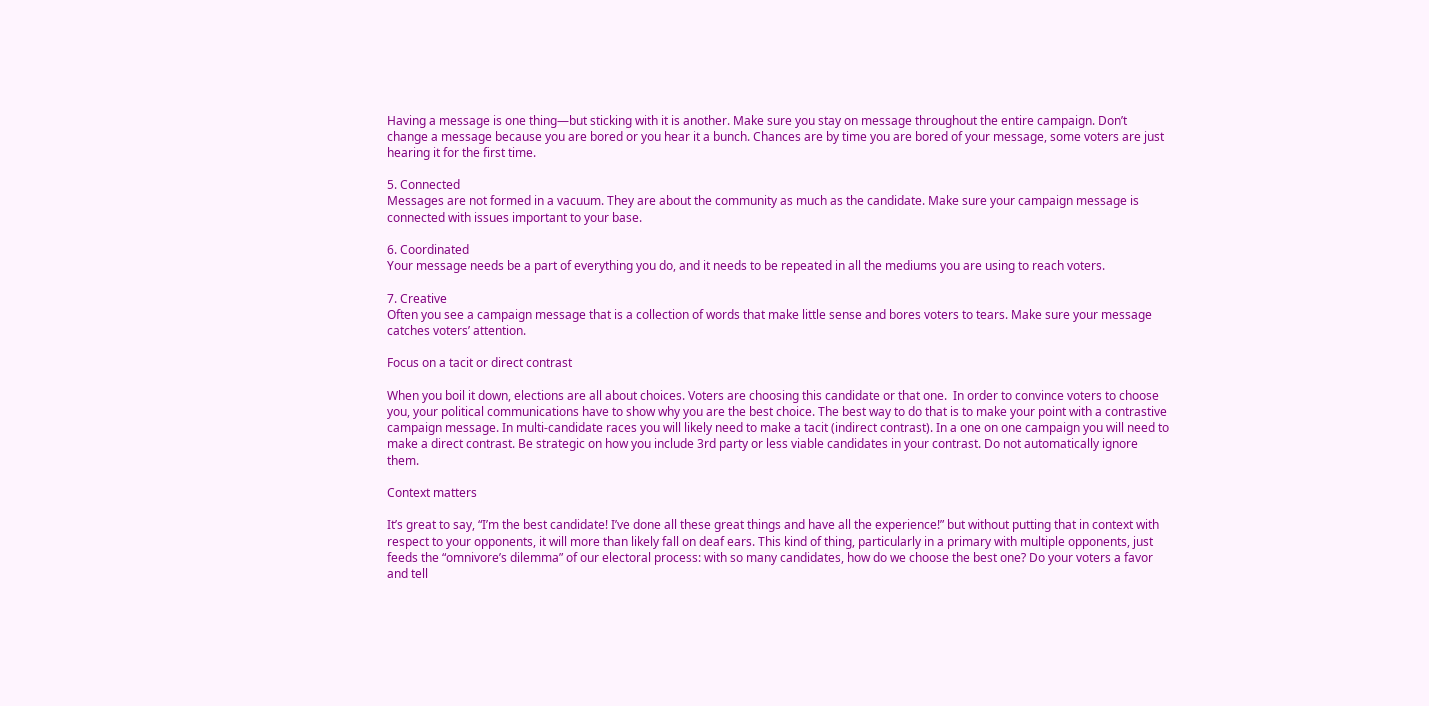Having a message is one thing—but sticking with it is another. Make sure you stay on message throughout the entire campaign. Don’t change a message because you are bored or you hear it a bunch. Chances are by time you are bored of your message, some voters are just hearing it for the first time.

5. Connected
Messages are not formed in a vacuum. They are about the community as much as the candidate. Make sure your campaign message is connected with issues important to your base.

6. Coordinated
Your message needs be a part of everything you do, and it needs to be repeated in all the mediums you are using to reach voters.

7. Creative
Often you see a campaign message that is a collection of words that make little sense and bores voters to tears. Make sure your message catches voters’ attention.

Focus on a tacit or direct contrast

When you boil it down, elections are all about choices. Voters are choosing this candidate or that one.  In order to convince voters to choose you, your political communications have to show why you are the best choice. The best way to do that is to make your point with a contrastive campaign message. In multi-candidate races you will likely need to make a tacit (indirect contrast). In a one on one campaign you will need to make a direct contrast. Be strategic on how you include 3rd party or less viable candidates in your contrast. Do not automatically ignore them.

Context matters

It’s great to say, “I’m the best candidate! I’ve done all these great things and have all the experience!” but without putting that in context with respect to your opponents, it will more than likely fall on deaf ears. This kind of thing, particularly in a primary with multiple opponents, just feeds the “omnivore’s dilemma” of our electoral process: with so many candidates, how do we choose the best one? Do your voters a favor and tell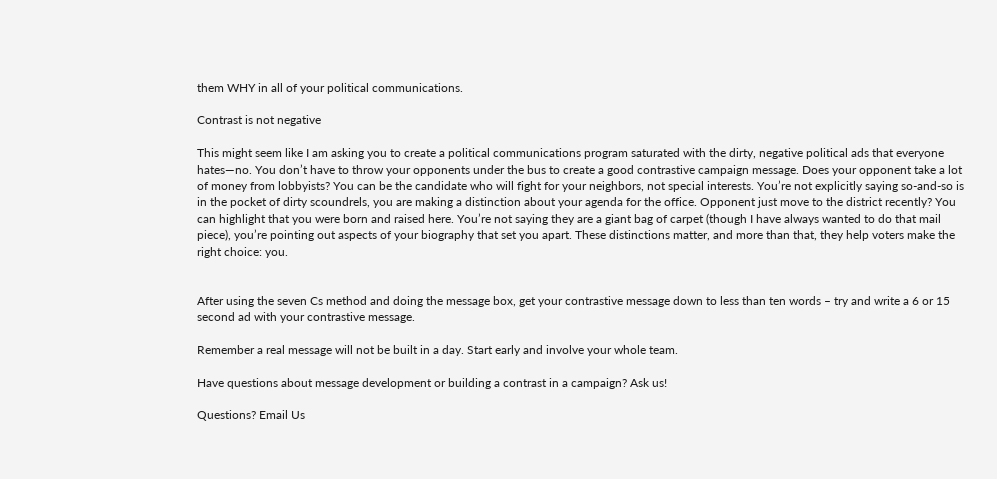them WHY in all of your political communications.

Contrast is not negative

This might seem like I am asking you to create a political communications program saturated with the dirty, negative political ads that everyone hates—no. You don’t have to throw your opponents under the bus to create a good contrastive campaign message. Does your opponent take a lot of money from lobbyists? You can be the candidate who will fight for your neighbors, not special interests. You’re not explicitly saying so-and-so is in the pocket of dirty scoundrels, you are making a distinction about your agenda for the office. Opponent just move to the district recently? You can highlight that you were born and raised here. You’re not saying they are a giant bag of carpet (though I have always wanted to do that mail piece), you’re pointing out aspects of your biography that set you apart. These distinctions matter, and more than that, they help voters make the right choice: you.


After using the seven Cs method and doing the message box, get your contrastive message down to less than ten words – try and write a 6 or 15 second ad with your contrastive message.

Remember a real message will not be built in a day. Start early and involve your whole team.

Have questions about message development or building a contrast in a campaign? Ask us!

Questions? Email Us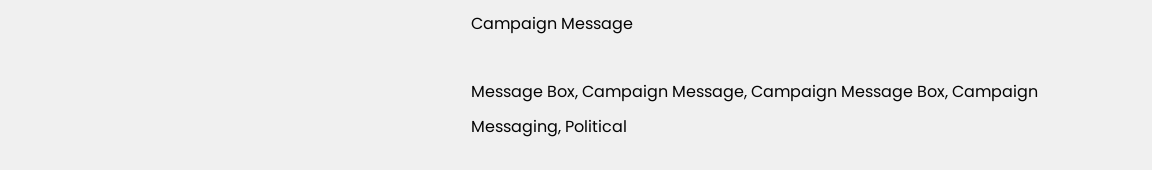Campaign Message

Message Box, Campaign Message, Campaign Message Box, Campaign Messaging, Political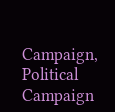Campaign, Political Campaign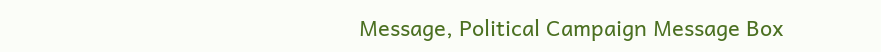Message, Political Campaign Message Box